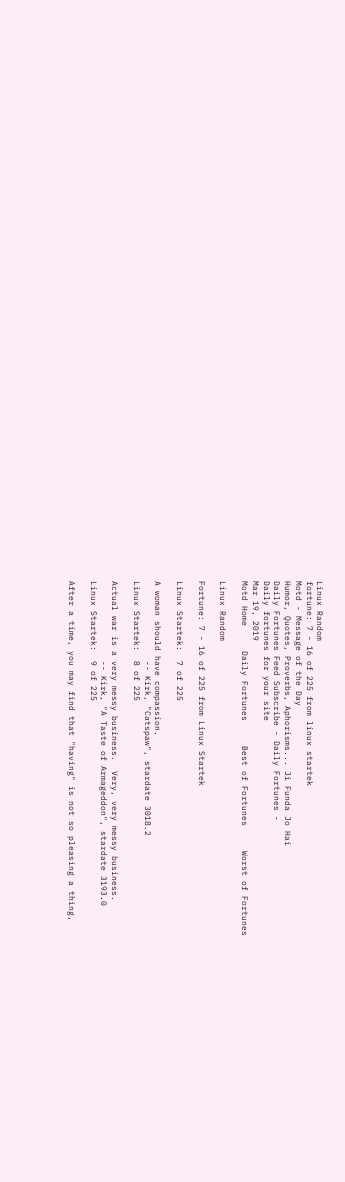Linux Random
fortune: 7 - 16 of 225 from linux startek
Motd - Message of the Day
Humor, Quotes, Proverbs, Aphorisms... Ji Funda Jo Hai
Daily Fortunes Feed Subscribe - Daily Fortunes -
Daily fortunes for your site
Mar 19, 2019
Motd Home     Daily Fortunes     Best of Fortunes     Worst of Fortunes

Linux Random

Fortune: 7 - 16 of 225 from Linux Startek

Linux Startek:  7 of 225

A woman should have compassion.
                -- Kirk, "Catspaw", stardate 3018.2
Linux Startek:  8 of 225

Actual war is a very messy business.  Very, very messy business.
                -- Kirk, "A Taste of Armageddon", stardate 3193.0
Linux Startek:  9 of 225

After a time, you may find that "having" is not so pleasing a thing,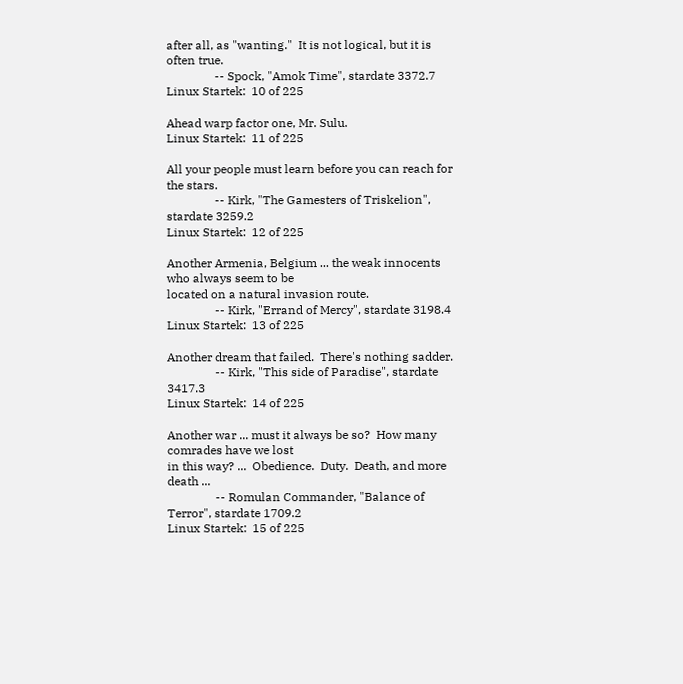after all, as "wanting."  It is not logical, but it is often true.
                -- Spock, "Amok Time", stardate 3372.7
Linux Startek:  10 of 225

Ahead warp factor one, Mr. Sulu.
Linux Startek:  11 of 225

All your people must learn before you can reach for the stars.
                -- Kirk, "The Gamesters of Triskelion", stardate 3259.2
Linux Startek:  12 of 225

Another Armenia, Belgium ... the weak innocents who always seem to be
located on a natural invasion route.
                -- Kirk, "Errand of Mercy", stardate 3198.4
Linux Startek:  13 of 225

Another dream that failed.  There's nothing sadder.
                -- Kirk, "This side of Paradise", stardate 3417.3
Linux Startek:  14 of 225

Another war ... must it always be so?  How many comrades have we lost
in this way? ...  Obedience.  Duty.  Death, and more death ...
                -- Romulan Commander, "Balance of Terror", stardate 1709.2
Linux Startek:  15 of 225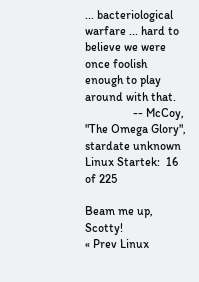... bacteriological warfare ... hard to believe we were once foolish
enough to play around with that.
                -- McCoy, "The Omega Glory", stardate unknown
Linux Startek:  16 of 225

Beam me up, Scotty!
« Prev Linux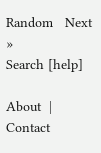Random   Next »
Search [help]

About  |  Contact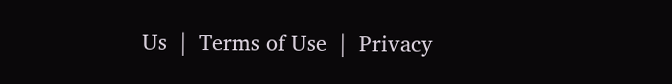Us  |  Terms of Use  |  Privacy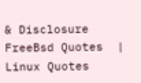& Disclosure
FreeBsd Quotes  |  Linux Quotes